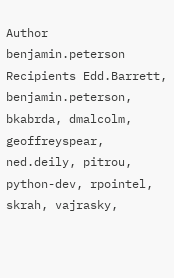Author benjamin.peterson
Recipients Edd.Barrett, benjamin.peterson, bkabrda, dmalcolm, geoffreyspear, ned.deily, pitrou, python-dev, rpointel, skrah, vajrasky,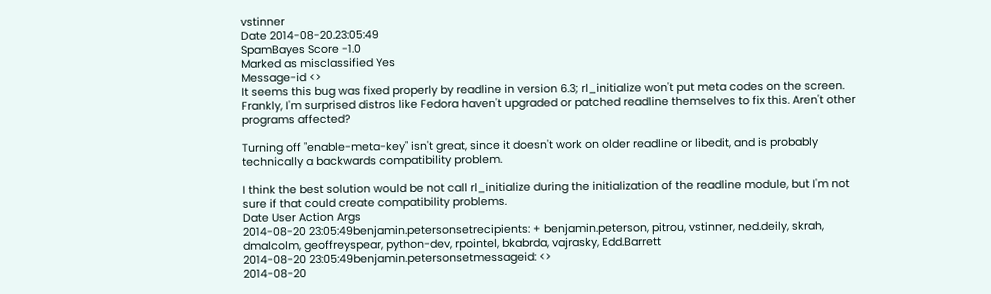vstinner
Date 2014-08-20.23:05:49
SpamBayes Score -1.0
Marked as misclassified Yes
Message-id <>
It seems this bug was fixed properly by readline in version 6.3; rl_initialize won't put meta codes on the screen. Frankly, I'm surprised distros like Fedora haven't upgraded or patched readline themselves to fix this. Aren't other programs affected?

Turning off "enable-meta-key" isn't great, since it doesn't work on older readline or libedit, and is probably technically a backwards compatibility problem.

I think the best solution would be not call rl_initialize during the initialization of the readline module, but I'm not sure if that could create compatibility problems.
Date User Action Args
2014-08-20 23:05:49benjamin.petersonsetrecipients: + benjamin.peterson, pitrou, vstinner, ned.deily, skrah, dmalcolm, geoffreyspear, python-dev, rpointel, bkabrda, vajrasky, Edd.Barrett
2014-08-20 23:05:49benjamin.petersonsetmessageid: <>
2014-08-20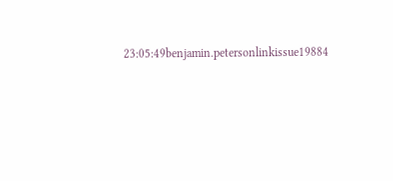23:05:49benjamin.petersonlinkissue19884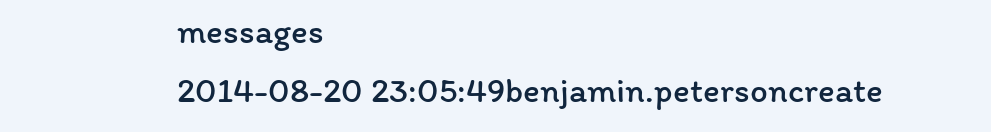messages
2014-08-20 23:05:49benjamin.petersoncreate